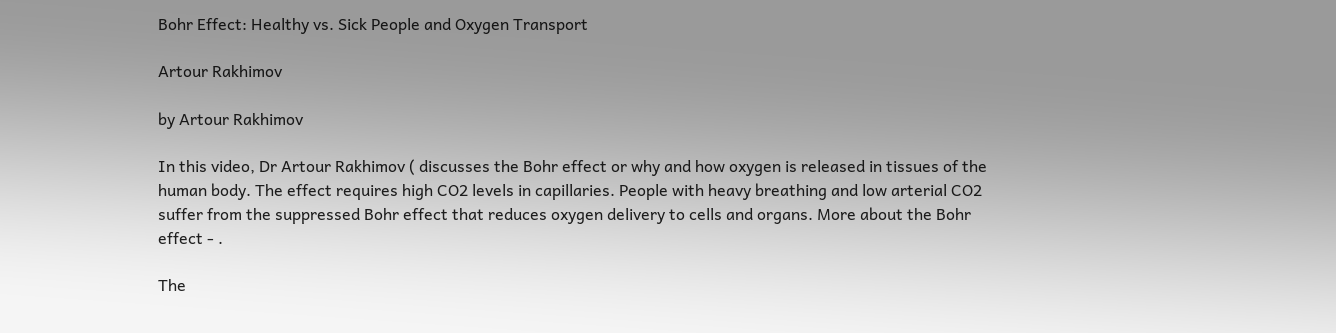Bohr Effect: Healthy vs. Sick People and Oxygen Transport

Artour Rakhimov

by Artour Rakhimov

In this video, Dr Artour Rakhimov ( discusses the Bohr effect or why and how oxygen is released in tissues of the human body. The effect requires high CO2 levels in capillaries. People with heavy breathing and low arterial CO2 suffer from the suppressed Bohr effect that reduces oxygen delivery to cells and organs. More about the Bohr effect - .

The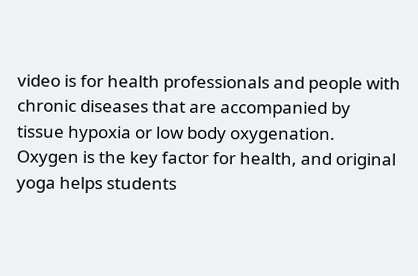video is for health professionals and people with chronic diseases that are accompanied by tissue hypoxia or low body oxygenation. Oxygen is the key factor for health, and original yoga helps students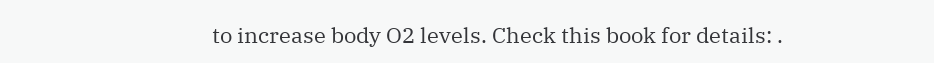to increase body O2 levels. Check this book for details: .